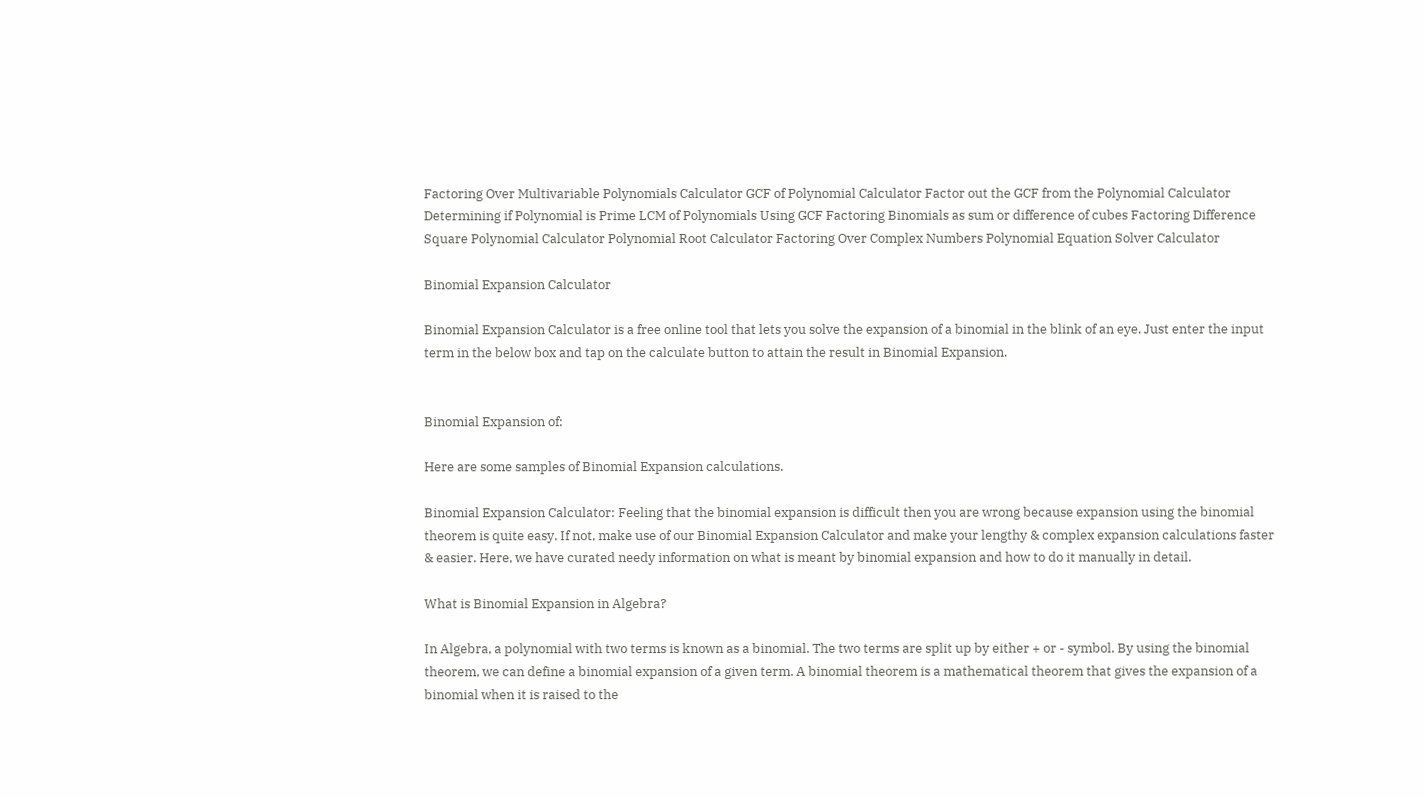Factoring Over Multivariable Polynomials Calculator GCF of Polynomial Calculator Factor out the GCF from the Polynomial Calculator Determining if Polynomial is Prime LCM of Polynomials Using GCF Factoring Binomials as sum or difference of cubes Factoring Difference Square Polynomial Calculator Polynomial Root Calculator Factoring Over Complex Numbers Polynomial Equation Solver Calculator

Binomial Expansion Calculator

Binomial Expansion Calculator is a free online tool that lets you solve the expansion of a binomial in the blink of an eye. Just enter the input term in the below box and tap on the calculate button to attain the result in Binomial Expansion.


Binomial Expansion of:

Here are some samples of Binomial Expansion calculations.

Binomial Expansion Calculator: Feeling that the binomial expansion is difficult then you are wrong because expansion using the binomial theorem is quite easy. If not, make use of our Binomial Expansion Calculator and make your lengthy & complex expansion calculations faster & easier. Here, we have curated needy information on what is meant by binomial expansion and how to do it manually in detail.

What is Binomial Expansion in Algebra?

In Algebra, a polynomial with two terms is known as a binomial. The two terms are split up by either + or - symbol. By using the binomial theorem, we can define a binomial expansion of a given term. A binomial theorem is a mathematical theorem that gives the expansion of a binomial when it is raised to the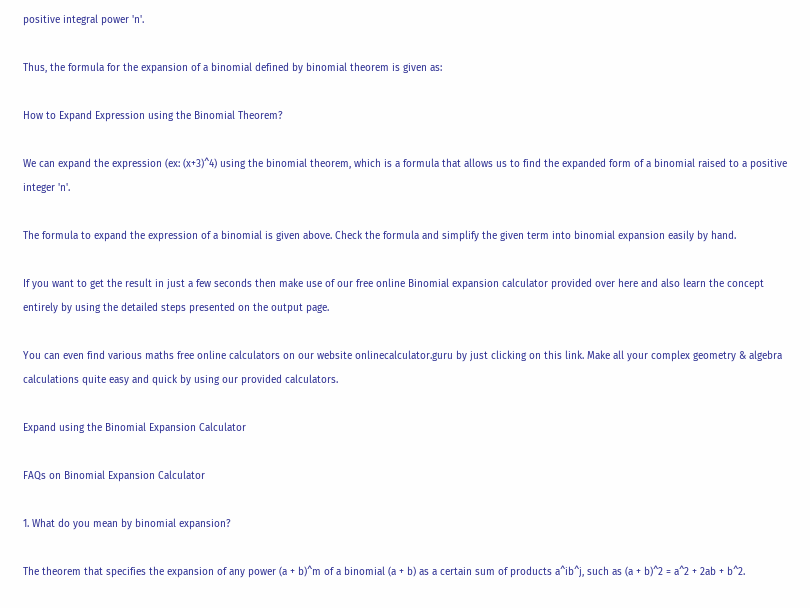positive integral power 'n'.

Thus, the formula for the expansion of a binomial defined by binomial theorem is given as:

How to Expand Expression using the Binomial Theorem?

We can expand the expression (ex: (x+3)^4) using the binomial theorem, which is a formula that allows us to find the expanded form of a binomial raised to a positive integer 'n'.

The formula to expand the expression of a binomial is given above. Check the formula and simplify the given term into binomial expansion easily by hand.

If you want to get the result in just a few seconds then make use of our free online Binomial expansion calculator provided over here and also learn the concept entirely by using the detailed steps presented on the output page.

You can even find various maths free online calculators on our website onlinecalculator.guru by just clicking on this link. Make all your complex geometry & algebra calculations quite easy and quick by using our provided calculators.

Expand using the Binomial Expansion Calculator

FAQs on Binomial Expansion Calculator

1. What do you mean by binomial expansion?

The theorem that specifies the expansion of any power (a + b)^m of a binomial (a + b) as a certain sum of products a^ib^j, such as (a + b)^2 = a^2 + 2ab + b^2.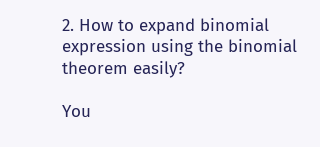2. How to expand binomial expression using the binomial theorem easily?

You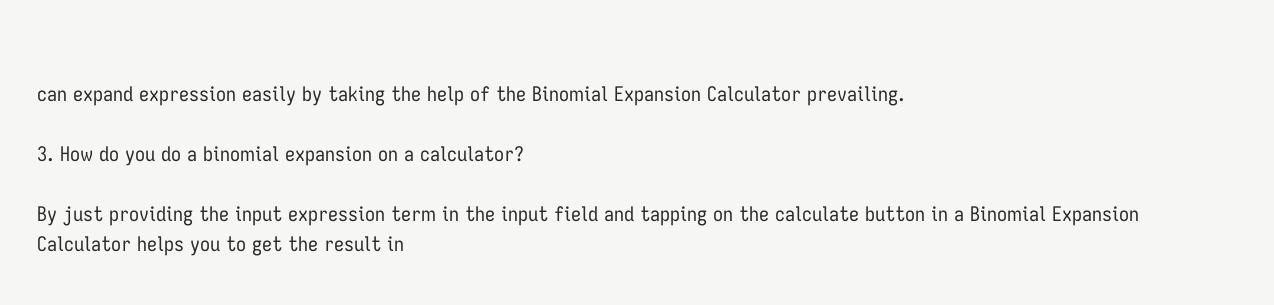can expand expression easily by taking the help of the Binomial Expansion Calculator prevailing.

3. How do you do a binomial expansion on a calculator?

By just providing the input expression term in the input field and tapping on the calculate button in a Binomial Expansion Calculator helps you to get the result in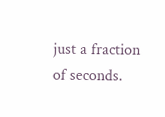just a fraction of seconds.